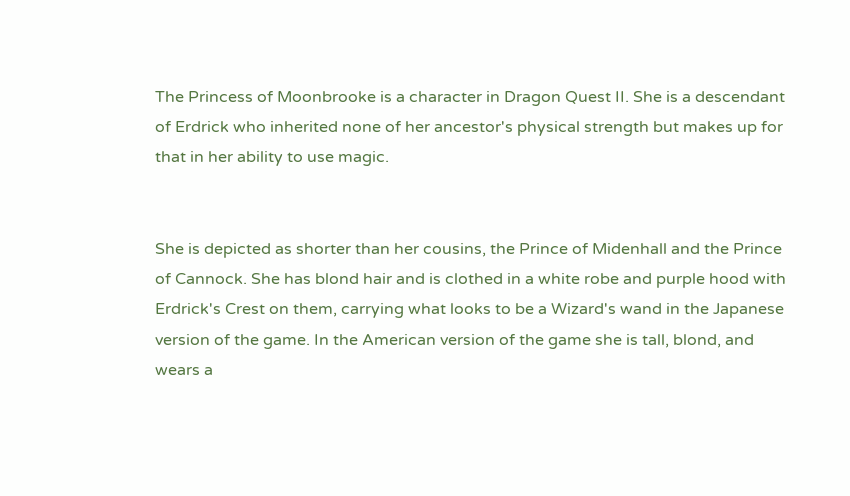The Princess of Moonbrooke is a character in Dragon Quest II. She is a descendant of Erdrick who inherited none of her ancestor's physical strength but makes up for that in her ability to use magic.


She is depicted as shorter than her cousins, the Prince of Midenhall and the Prince of Cannock. She has blond hair and is clothed in a white robe and purple hood with Erdrick's Crest on them, carrying what looks to be a Wizard's wand in the Japanese version of the game. In the American version of the game she is tall, blond, and wears a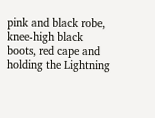pink and black robe, knee-high black boots, red cape and holding the Lightning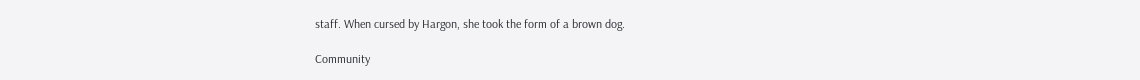staff. When cursed by Hargon, she took the form of a brown dog.

Community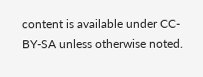content is available under CC-BY-SA unless otherwise noted.